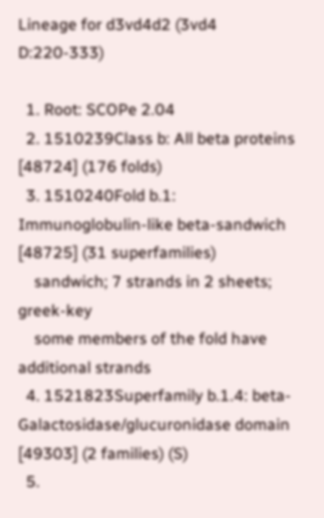Lineage for d3vd4d2 (3vd4 D:220-333)

  1. Root: SCOPe 2.04
  2. 1510239Class b: All beta proteins [48724] (176 folds)
  3. 1510240Fold b.1: Immunoglobulin-like beta-sandwich [48725] (31 superfamilies)
    sandwich; 7 strands in 2 sheets; greek-key
    some members of the fold have additional strands
  4. 1521823Superfamily b.1.4: beta-Galactosidase/glucuronidase domain [49303] (2 families) (S)
  5.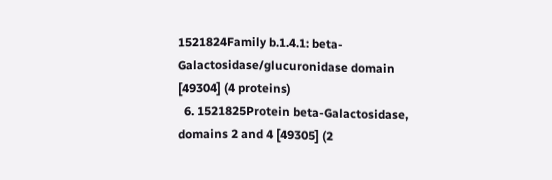1521824Family b.1.4.1: beta-Galactosidase/glucuronidase domain [49304] (4 proteins)
  6. 1521825Protein beta-Galactosidase, domains 2 and 4 [49305] (2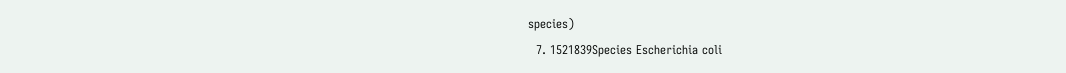species)
  7. 1521839Species Escherichia coli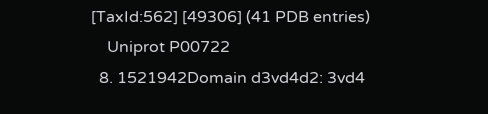[TaxId:562] [49306] (41 PDB entries)
    Uniprot P00722
  8. 1521942Domain d3vd4d2: 3vd4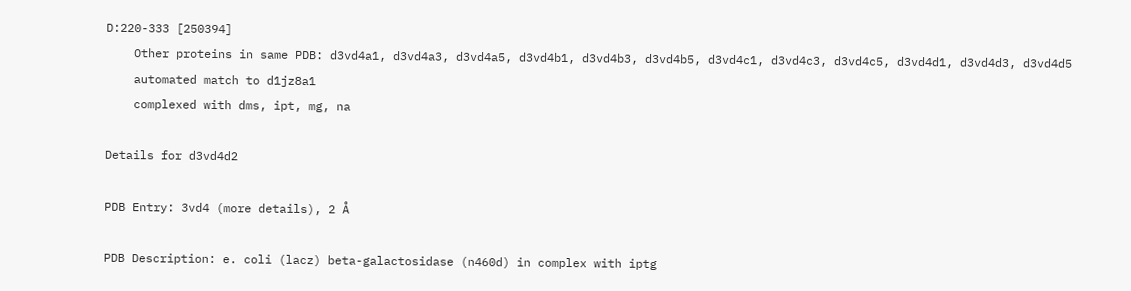D:220-333 [250394]
    Other proteins in same PDB: d3vd4a1, d3vd4a3, d3vd4a5, d3vd4b1, d3vd4b3, d3vd4b5, d3vd4c1, d3vd4c3, d3vd4c5, d3vd4d1, d3vd4d3, d3vd4d5
    automated match to d1jz8a1
    complexed with dms, ipt, mg, na

Details for d3vd4d2

PDB Entry: 3vd4 (more details), 2 Å

PDB Description: e. coli (lacz) beta-galactosidase (n460d) in complex with iptg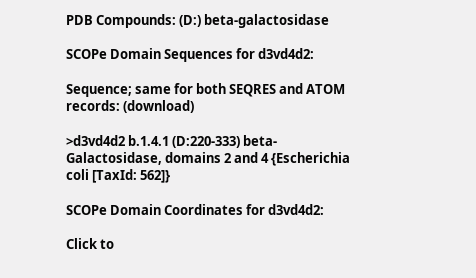PDB Compounds: (D:) beta-galactosidase

SCOPe Domain Sequences for d3vd4d2:

Sequence; same for both SEQRES and ATOM records: (download)

>d3vd4d2 b.1.4.1 (D:220-333) beta-Galactosidase, domains 2 and 4 {Escherichia coli [TaxId: 562]}

SCOPe Domain Coordinates for d3vd4d2:

Click to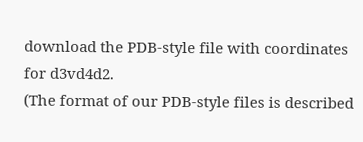download the PDB-style file with coordinates for d3vd4d2.
(The format of our PDB-style files is described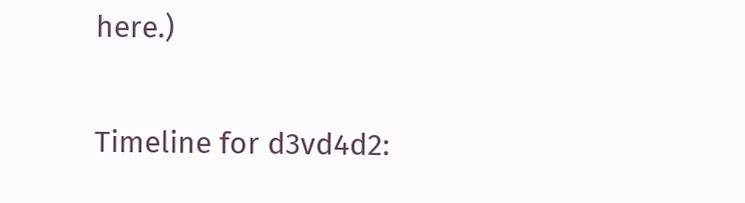here.)

Timeline for d3vd4d2: